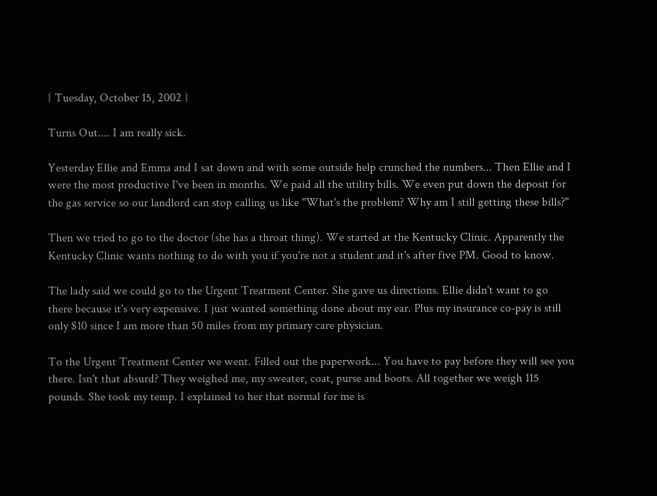{ Tuesday, October 15, 2002 }

Turns Out.... I am really sick.

Yesterday Ellie and Emma and I sat down and with some outside help crunched the numbers... Then Ellie and I were the most productive I've been in months. We paid all the utility bills. We even put down the deposit for the gas service so our landlord can stop calling us like "What's the problem? Why am I still getting these bills?"

Then we tried to go to the doctor (she has a throat thing). We started at the Kentucky Clinic. Apparently the Kentucky Clinic wants nothing to do with you if you're not a student and it's after five PM. Good to know.

The lady said we could go to the Urgent Treatment Center. She gave us directions. Ellie didn't want to go there because it's very expensive. I just wanted something done about my ear. Plus my insurance co-pay is still only $10 since I am more than 50 miles from my primary care physician.

To the Urgent Treatment Center we went. Filled out the paperwork... You have to pay before they will see you there. Isn't that absurd? They weighed me, my sweater, coat, purse and boots. All together we weigh 115 pounds. She took my temp. I explained to her that normal for me is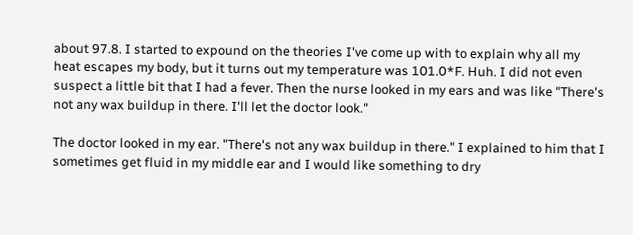about 97.8. I started to expound on the theories I've come up with to explain why all my heat escapes my body, but it turns out my temperature was 101.0*F. Huh. I did not even suspect a little bit that I had a fever. Then the nurse looked in my ears and was like "There's not any wax buildup in there. I'll let the doctor look."

The doctor looked in my ear. "There's not any wax buildup in there." I explained to him that I sometimes get fluid in my middle ear and I would like something to dry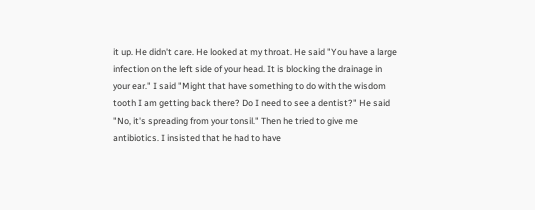it up. He didn't care. He looked at my throat. He said "You have a large infection on the left side of your head. It is blocking the drainage in your ear." I said "Might that have something to do with the wisdom tooth I am getting back there? Do I need to see a dentist?" He said "No, it's spreading from your tonsil." Then he tried to give me antibiotics. I insisted that he had to have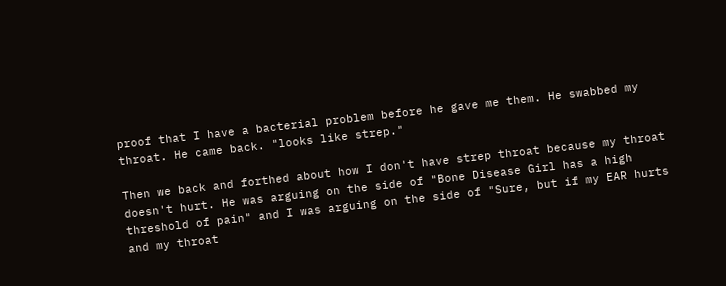proof that I have a bacterial problem before he gave me them. He swabbed my throat. He came back. "looks like strep."

Then we back and forthed about how I don't have strep throat because my throat doesn't hurt. He was arguing on the side of "Bone Disease Girl has a high threshold of pain" and I was arguing on the side of "Sure, but if my EAR hurts and my throat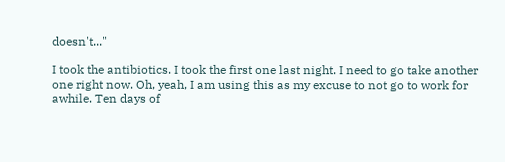doesn't..."

I took the antibiotics. I took the first one last night. I need to go take another one right now. Oh, yeah, I am using this as my excuse to not go to work for awhile. Ten days of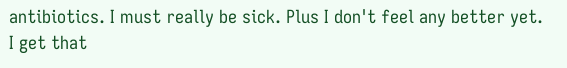antibiotics. I must really be sick. Plus I don't feel any better yet. I get that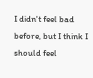I didn't feel bad before, but I think I should feel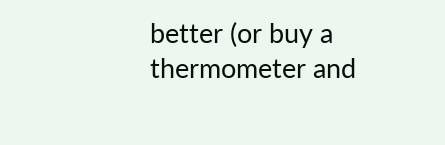better (or buy a thermometer and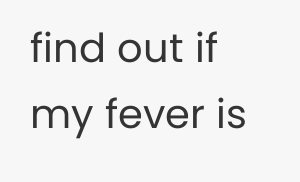find out if my fever is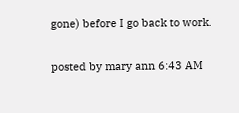gone) before I go back to work.

posted by mary ann 6:43 AM